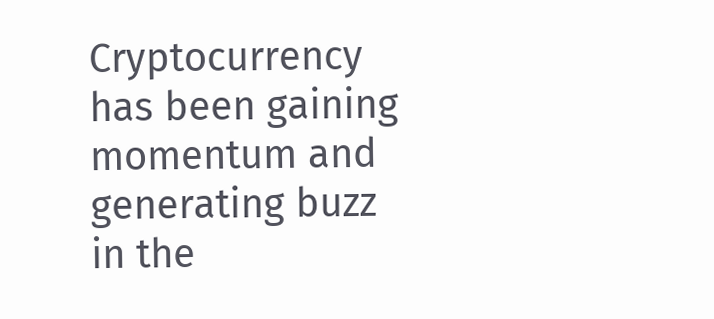Cryptocurrency has been gaining momentum and generating buzz in the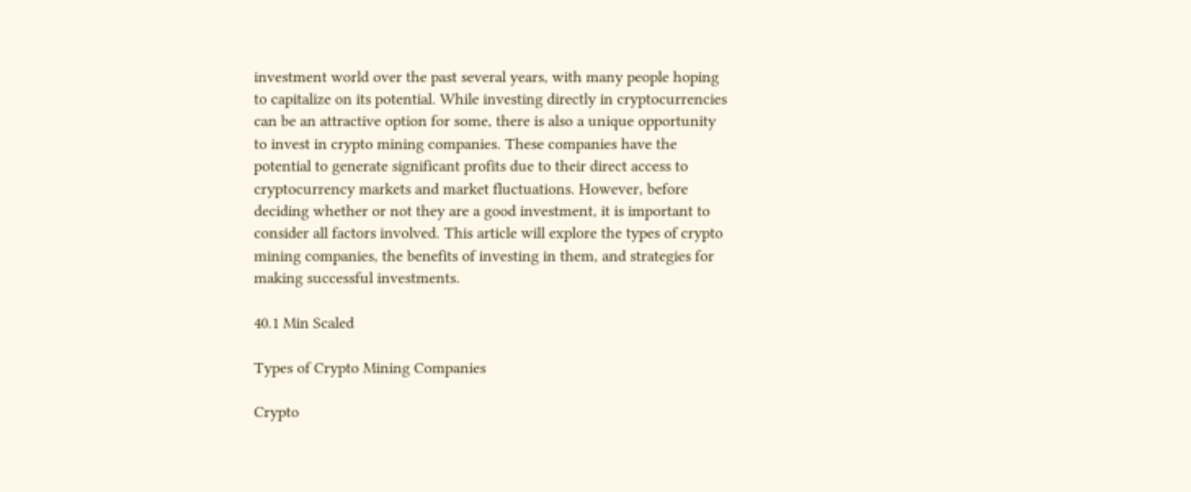investment world over the past several years, with many people hoping to capitalize on its potential. While investing directly in cryptocurrencies can be an attractive option for some, there is also a unique opportunity to invest in crypto mining companies. These companies have the potential to generate significant profits due to their direct access to cryptocurrency markets and market fluctuations. However, before deciding whether or not they are a good investment, it is important to consider all factors involved. This article will explore the types of crypto mining companies, the benefits of investing in them, and strategies for making successful investments.

40.1 Min Scaled

Types of Crypto Mining Companies

Crypto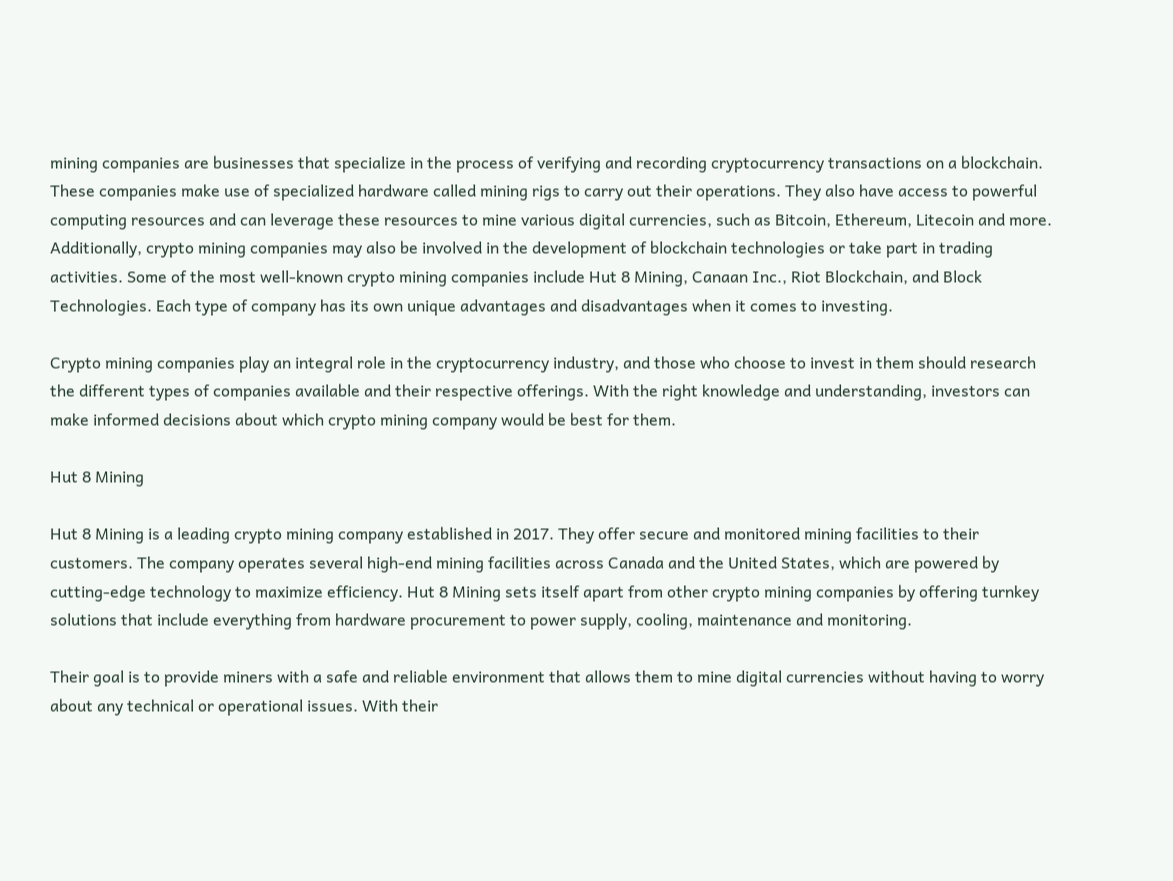mining companies are businesses that specialize in the process of verifying and recording cryptocurrency transactions on a blockchain. These companies make use of specialized hardware called mining rigs to carry out their operations. They also have access to powerful computing resources and can leverage these resources to mine various digital currencies, such as Bitcoin, Ethereum, Litecoin and more. Additionally, crypto mining companies may also be involved in the development of blockchain technologies or take part in trading activities. Some of the most well-known crypto mining companies include Hut 8 Mining, Canaan Inc., Riot Blockchain, and Block Technologies. Each type of company has its own unique advantages and disadvantages when it comes to investing.

Crypto mining companies play an integral role in the cryptocurrency industry, and those who choose to invest in them should research the different types of companies available and their respective offerings. With the right knowledge and understanding, investors can make informed decisions about which crypto mining company would be best for them.

Hut 8 Mining

Hut 8 Mining is a leading crypto mining company established in 2017. They offer secure and monitored mining facilities to their customers. The company operates several high-end mining facilities across Canada and the United States, which are powered by cutting-edge technology to maximize efficiency. Hut 8 Mining sets itself apart from other crypto mining companies by offering turnkey solutions that include everything from hardware procurement to power supply, cooling, maintenance and monitoring.

Their goal is to provide miners with a safe and reliable environment that allows them to mine digital currencies without having to worry about any technical or operational issues. With their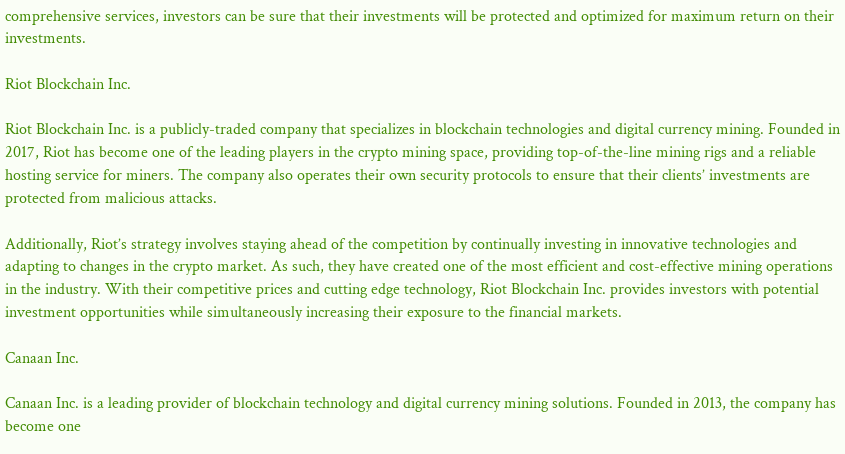comprehensive services, investors can be sure that their investments will be protected and optimized for maximum return on their investments.

Riot Blockchain Inc.

Riot Blockchain Inc. is a publicly-traded company that specializes in blockchain technologies and digital currency mining. Founded in 2017, Riot has become one of the leading players in the crypto mining space, providing top-of-the-line mining rigs and a reliable hosting service for miners. The company also operates their own security protocols to ensure that their clients’ investments are protected from malicious attacks.

Additionally, Riot’s strategy involves staying ahead of the competition by continually investing in innovative technologies and adapting to changes in the crypto market. As such, they have created one of the most efficient and cost-effective mining operations in the industry. With their competitive prices and cutting edge technology, Riot Blockchain Inc. provides investors with potential investment opportunities while simultaneously increasing their exposure to the financial markets.

Canaan Inc.

Canaan Inc. is a leading provider of blockchain technology and digital currency mining solutions. Founded in 2013, the company has become one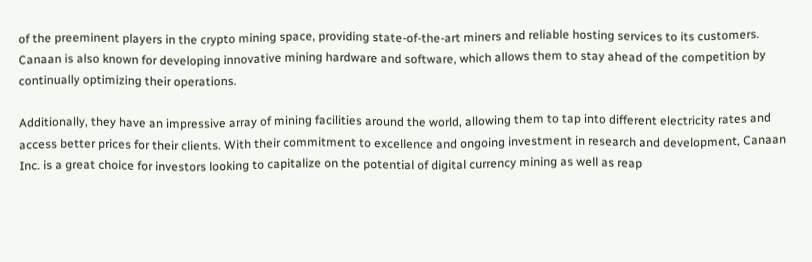of the preeminent players in the crypto mining space, providing state-of-the-art miners and reliable hosting services to its customers. Canaan is also known for developing innovative mining hardware and software, which allows them to stay ahead of the competition by continually optimizing their operations.

Additionally, they have an impressive array of mining facilities around the world, allowing them to tap into different electricity rates and access better prices for their clients. With their commitment to excellence and ongoing investment in research and development, Canaan Inc. is a great choice for investors looking to capitalize on the potential of digital currency mining as well as reap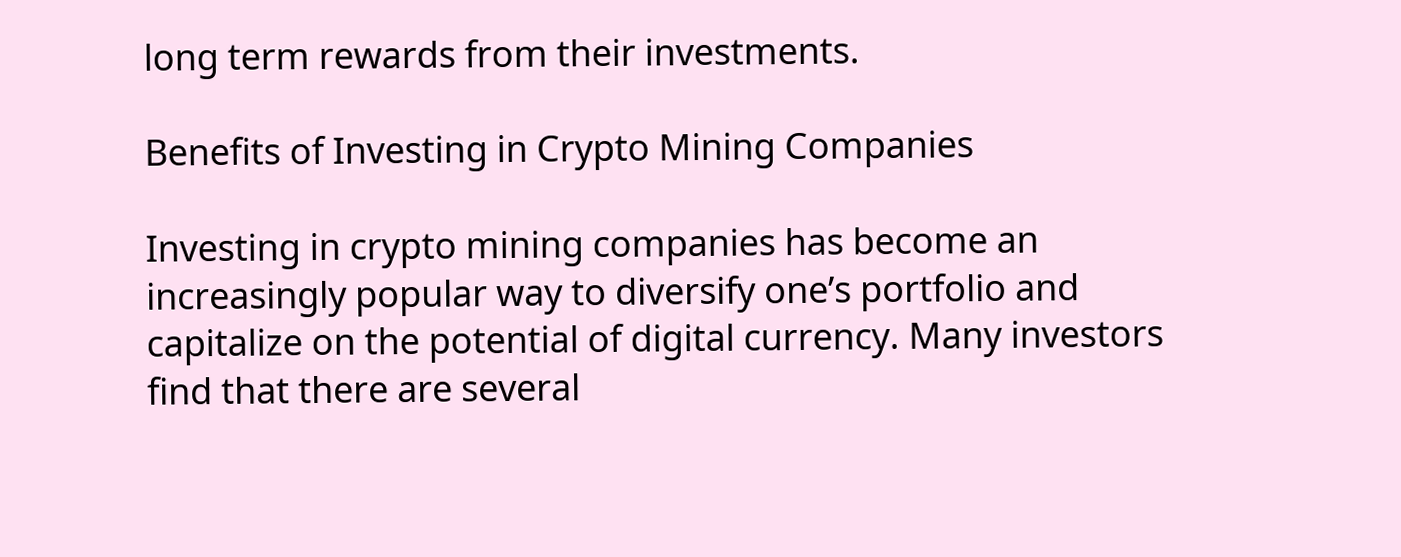long term rewards from their investments.

Benefits of Investing in Crypto Mining Companies

Investing in crypto mining companies has become an increasingly popular way to diversify one’s portfolio and capitalize on the potential of digital currency. Many investors find that there are several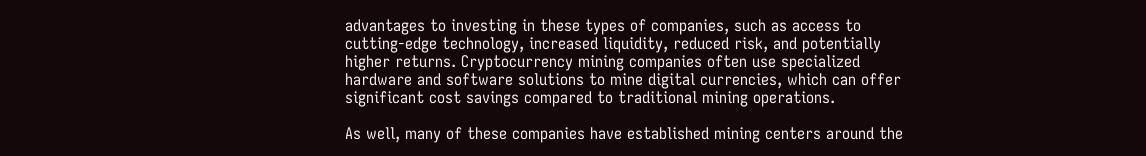advantages to investing in these types of companies, such as access to cutting-edge technology, increased liquidity, reduced risk, and potentially higher returns. Cryptocurrency mining companies often use specialized hardware and software solutions to mine digital currencies, which can offer significant cost savings compared to traditional mining operations.

As well, many of these companies have established mining centers around the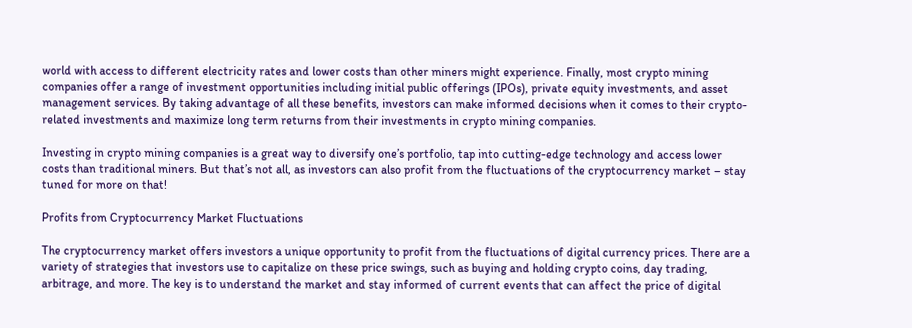world with access to different electricity rates and lower costs than other miners might experience. Finally, most crypto mining companies offer a range of investment opportunities including initial public offerings (IPOs), private equity investments, and asset management services. By taking advantage of all these benefits, investors can make informed decisions when it comes to their crypto-related investments and maximize long term returns from their investments in crypto mining companies.

Investing in crypto mining companies is a great way to diversify one’s portfolio, tap into cutting-edge technology and access lower costs than traditional miners. But that’s not all, as investors can also profit from the fluctuations of the cryptocurrency market – stay tuned for more on that!

Profits from Cryptocurrency Market Fluctuations

The cryptocurrency market offers investors a unique opportunity to profit from the fluctuations of digital currency prices. There are a variety of strategies that investors use to capitalize on these price swings, such as buying and holding crypto coins, day trading, arbitrage, and more. The key is to understand the market and stay informed of current events that can affect the price of digital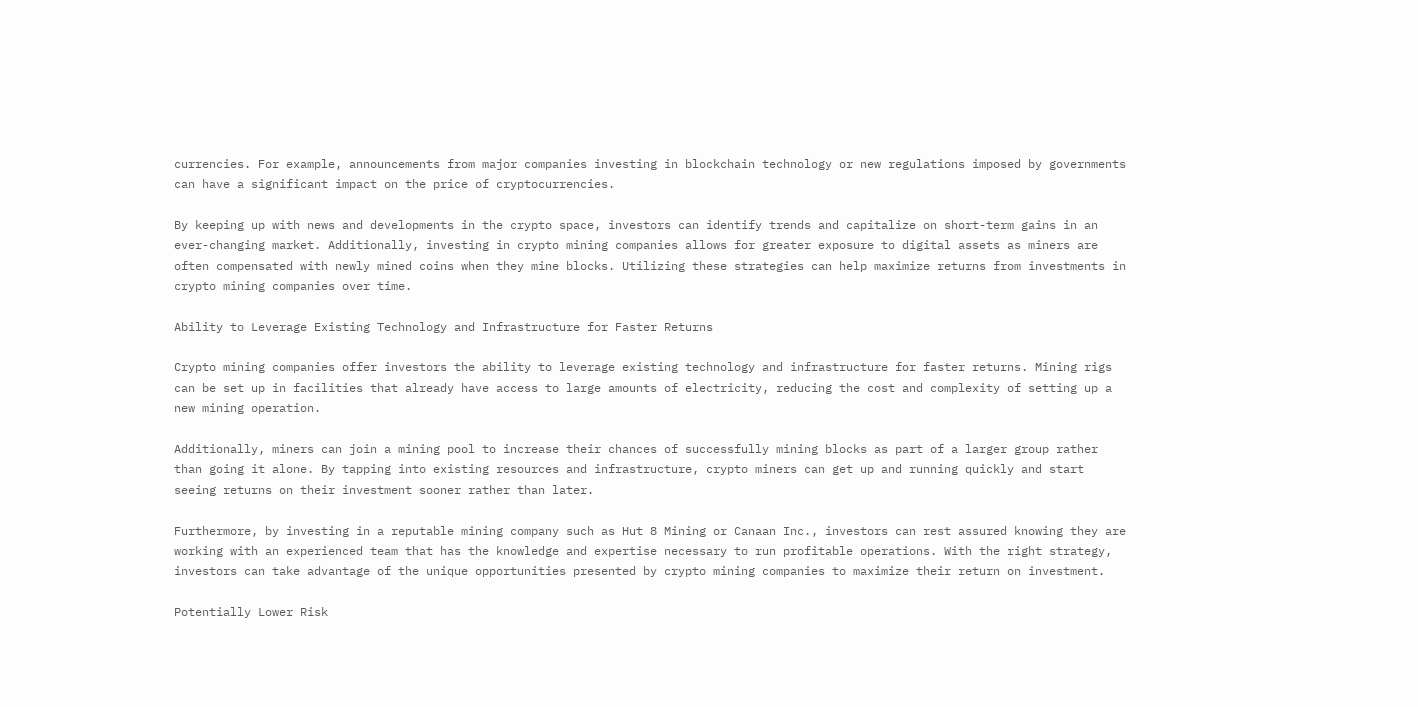currencies. For example, announcements from major companies investing in blockchain technology or new regulations imposed by governments can have a significant impact on the price of cryptocurrencies.

By keeping up with news and developments in the crypto space, investors can identify trends and capitalize on short-term gains in an ever-changing market. Additionally, investing in crypto mining companies allows for greater exposure to digital assets as miners are often compensated with newly mined coins when they mine blocks. Utilizing these strategies can help maximize returns from investments in crypto mining companies over time.

Ability to Leverage Existing Technology and Infrastructure for Faster Returns

Crypto mining companies offer investors the ability to leverage existing technology and infrastructure for faster returns. Mining rigs can be set up in facilities that already have access to large amounts of electricity, reducing the cost and complexity of setting up a new mining operation.

Additionally, miners can join a mining pool to increase their chances of successfully mining blocks as part of a larger group rather than going it alone. By tapping into existing resources and infrastructure, crypto miners can get up and running quickly and start seeing returns on their investment sooner rather than later.

Furthermore, by investing in a reputable mining company such as Hut 8 Mining or Canaan Inc., investors can rest assured knowing they are working with an experienced team that has the knowledge and expertise necessary to run profitable operations. With the right strategy, investors can take advantage of the unique opportunities presented by crypto mining companies to maximize their return on investment.

Potentially Lower Risk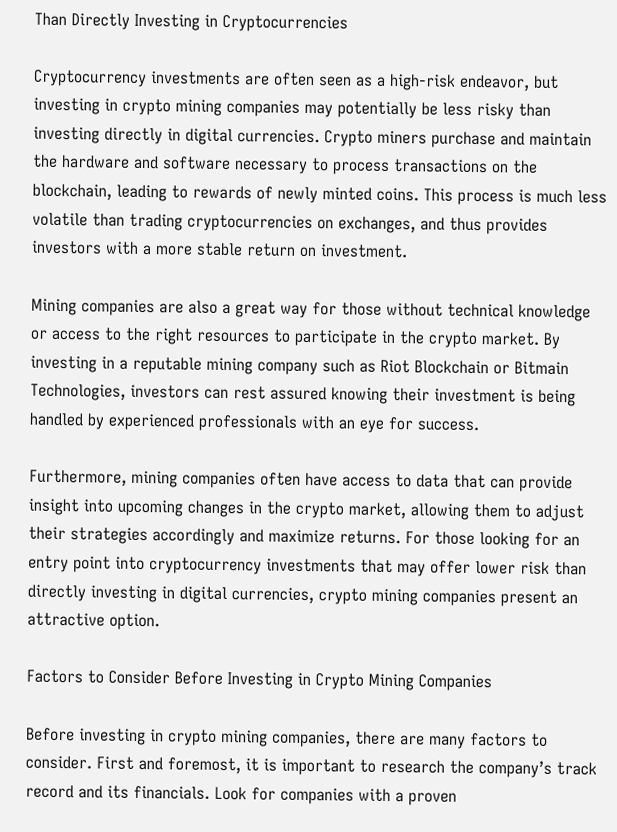Than Directly Investing in Cryptocurrencies

Cryptocurrency investments are often seen as a high-risk endeavor, but investing in crypto mining companies may potentially be less risky than investing directly in digital currencies. Crypto miners purchase and maintain the hardware and software necessary to process transactions on the blockchain, leading to rewards of newly minted coins. This process is much less volatile than trading cryptocurrencies on exchanges, and thus provides investors with a more stable return on investment.

Mining companies are also a great way for those without technical knowledge or access to the right resources to participate in the crypto market. By investing in a reputable mining company such as Riot Blockchain or Bitmain Technologies, investors can rest assured knowing their investment is being handled by experienced professionals with an eye for success.

Furthermore, mining companies often have access to data that can provide insight into upcoming changes in the crypto market, allowing them to adjust their strategies accordingly and maximize returns. For those looking for an entry point into cryptocurrency investments that may offer lower risk than directly investing in digital currencies, crypto mining companies present an attractive option.

Factors to Consider Before Investing in Crypto Mining Companies

Before investing in crypto mining companies, there are many factors to consider. First and foremost, it is important to research the company’s track record and its financials. Look for companies with a proven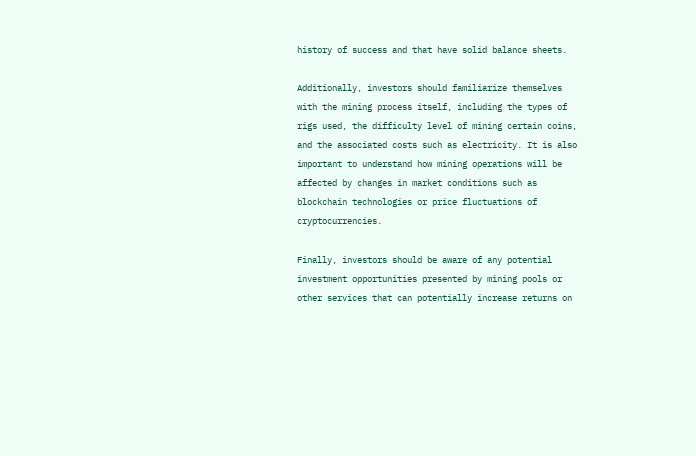history of success and that have solid balance sheets.

Additionally, investors should familiarize themselves with the mining process itself, including the types of rigs used, the difficulty level of mining certain coins, and the associated costs such as electricity. It is also important to understand how mining operations will be affected by changes in market conditions such as blockchain technologies or price fluctuations of cryptocurrencies.

Finally, investors should be aware of any potential investment opportunities presented by mining pools or other services that can potentially increase returns on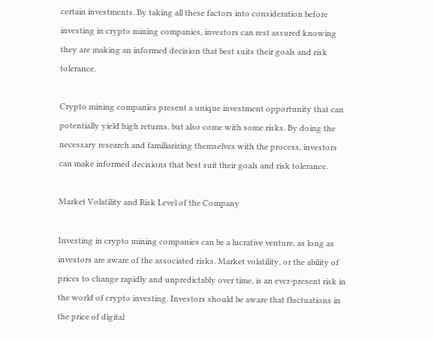certain investments. By taking all these factors into consideration before investing in crypto mining companies, investors can rest assured knowing they are making an informed decision that best suits their goals and risk tolerance.

Crypto mining companies present a unique investment opportunity that can potentially yield high returns, but also come with some risks. By doing the necessary research and familiarizing themselves with the process, investors can make informed decisions that best suit their goals and risk tolerance.

Market Volatility and Risk Level of the Company

Investing in crypto mining companies can be a lucrative venture, as long as investors are aware of the associated risks. Market volatility, or the ability of prices to change rapidly and unpredictably over time, is an ever-present risk in the world of crypto investing. Investors should be aware that fluctuations in the price of digital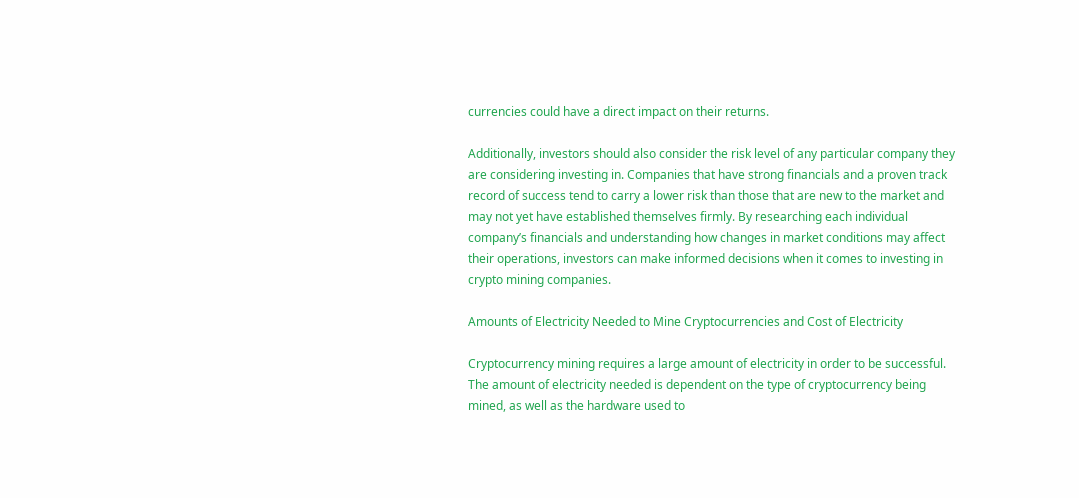currencies could have a direct impact on their returns.

Additionally, investors should also consider the risk level of any particular company they are considering investing in. Companies that have strong financials and a proven track record of success tend to carry a lower risk than those that are new to the market and may not yet have established themselves firmly. By researching each individual company’s financials and understanding how changes in market conditions may affect their operations, investors can make informed decisions when it comes to investing in crypto mining companies.

Amounts of Electricity Needed to Mine Cryptocurrencies and Cost of Electricity

Cryptocurrency mining requires a large amount of electricity in order to be successful. The amount of electricity needed is dependent on the type of cryptocurrency being mined, as well as the hardware used to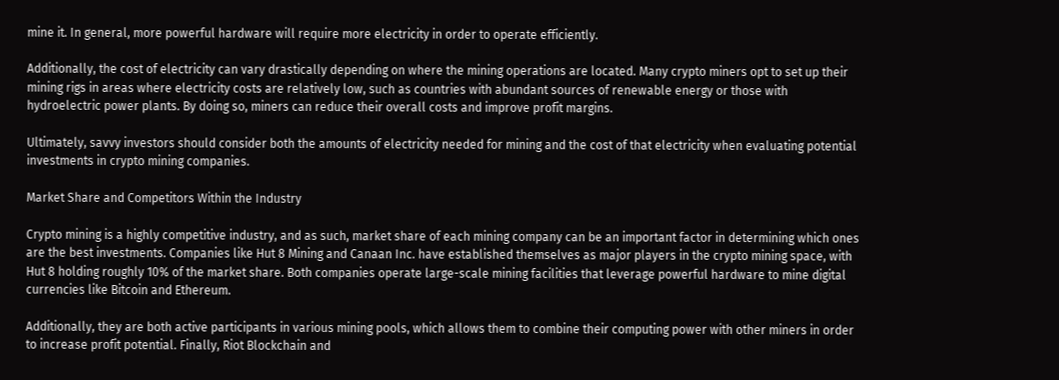mine it. In general, more powerful hardware will require more electricity in order to operate efficiently.

Additionally, the cost of electricity can vary drastically depending on where the mining operations are located. Many crypto miners opt to set up their mining rigs in areas where electricity costs are relatively low, such as countries with abundant sources of renewable energy or those with hydroelectric power plants. By doing so, miners can reduce their overall costs and improve profit margins.

Ultimately, savvy investors should consider both the amounts of electricity needed for mining and the cost of that electricity when evaluating potential investments in crypto mining companies.

Market Share and Competitors Within the Industry

Crypto mining is a highly competitive industry, and as such, market share of each mining company can be an important factor in determining which ones are the best investments. Companies like Hut 8 Mining and Canaan Inc. have established themselves as major players in the crypto mining space, with Hut 8 holding roughly 10% of the market share. Both companies operate large-scale mining facilities that leverage powerful hardware to mine digital currencies like Bitcoin and Ethereum.

Additionally, they are both active participants in various mining pools, which allows them to combine their computing power with other miners in order to increase profit potential. Finally, Riot Blockchain and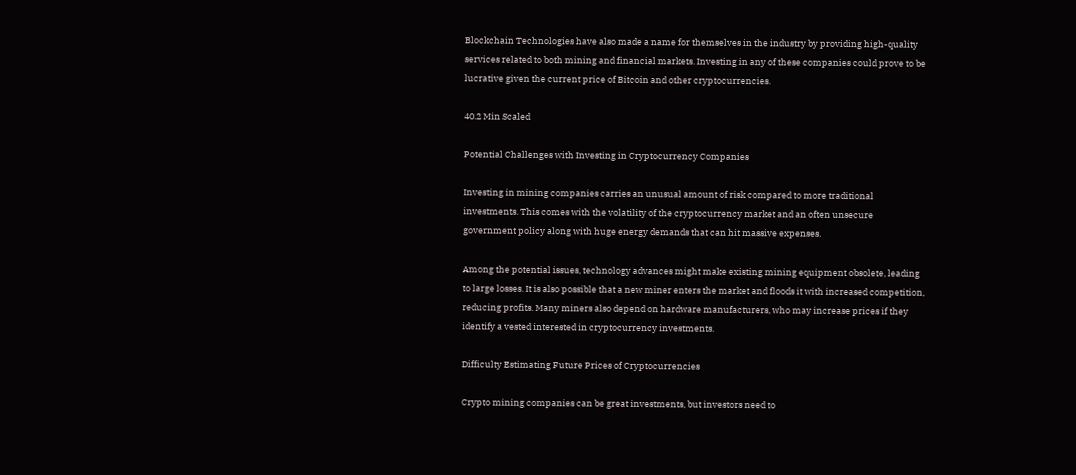Blockchain Technologies have also made a name for themselves in the industry by providing high-quality services related to both mining and financial markets. Investing in any of these companies could prove to be lucrative given the current price of Bitcoin and other cryptocurrencies.

40.2 Min Scaled

Potential Challenges with Investing in Cryptocurrency Companies

Investing in mining companies carries an unusual amount of risk compared to more traditional investments. This comes with the volatility of the cryptocurrency market and an often unsecure government policy along with huge energy demands that can hit massive expenses.

Among the potential issues, technology advances might make existing mining equipment obsolete, leading to large losses. It is also possible that a new miner enters the market and floods it with increased competition, reducing profits. Many miners also depend on hardware manufacturers, who may increase prices if they identify a vested interested in cryptocurrency investments.

Difficulty Estimating Future Prices of Cryptocurrencies

Crypto mining companies can be great investments, but investors need to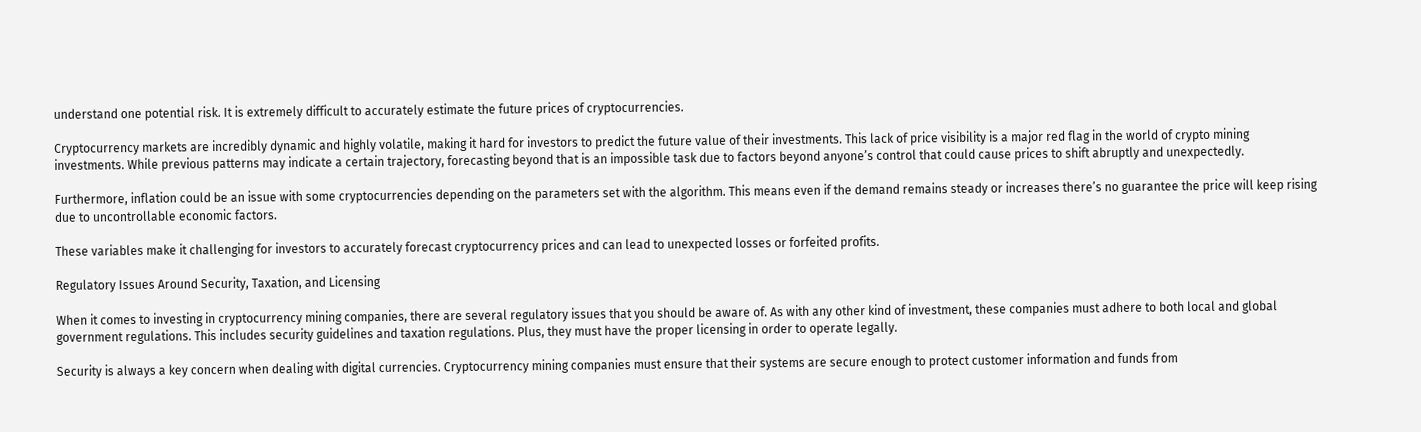understand one potential risk. It is extremely difficult to accurately estimate the future prices of cryptocurrencies.

Cryptocurrency markets are incredibly dynamic and highly volatile, making it hard for investors to predict the future value of their investments. This lack of price visibility is a major red flag in the world of crypto mining investments. While previous patterns may indicate a certain trajectory, forecasting beyond that is an impossible task due to factors beyond anyone’s control that could cause prices to shift abruptly and unexpectedly.

Furthermore, inflation could be an issue with some cryptocurrencies depending on the parameters set with the algorithm. This means even if the demand remains steady or increases there’s no guarantee the price will keep rising due to uncontrollable economic factors.

These variables make it challenging for investors to accurately forecast cryptocurrency prices and can lead to unexpected losses or forfeited profits.

Regulatory Issues Around Security, Taxation, and Licensing

When it comes to investing in cryptocurrency mining companies, there are several regulatory issues that you should be aware of. As with any other kind of investment, these companies must adhere to both local and global government regulations. This includes security guidelines and taxation regulations. Plus, they must have the proper licensing in order to operate legally.

Security is always a key concern when dealing with digital currencies. Cryptocurrency mining companies must ensure that their systems are secure enough to protect customer information and funds from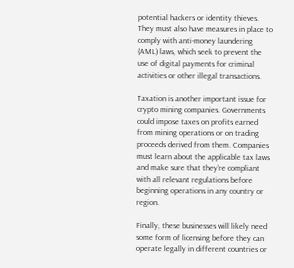potential hackers or identity thieves. They must also have measures in place to comply with anti-money laundering (AML) laws, which seek to prevent the use of digital payments for criminal activities or other illegal transactions.

Taxation is another important issue for crypto mining companies. Governments could impose taxes on profits earned from mining operations or on trading proceeds derived from them. Companies must learn about the applicable tax laws and make sure that they’re compliant with all relevant regulations before beginning operations in any country or region.

Finally, these businesses will likely need some form of licensing before they can operate legally in different countries or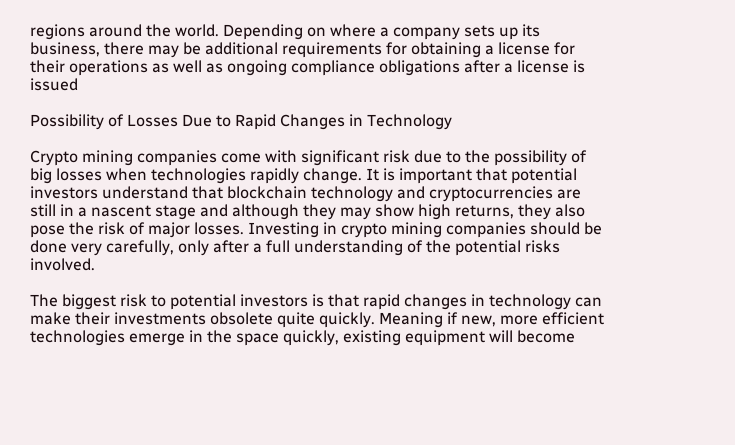regions around the world. Depending on where a company sets up its business, there may be additional requirements for obtaining a license for their operations as well as ongoing compliance obligations after a license is issued

Possibility of Losses Due to Rapid Changes in Technology

Crypto mining companies come with significant risk due to the possibility of big losses when technologies rapidly change. It is important that potential investors understand that blockchain technology and cryptocurrencies are still in a nascent stage and although they may show high returns, they also pose the risk of major losses. Investing in crypto mining companies should be done very carefully, only after a full understanding of the potential risks involved.

The biggest risk to potential investors is that rapid changes in technology can make their investments obsolete quite quickly. Meaning if new, more efficient technologies emerge in the space quickly, existing equipment will become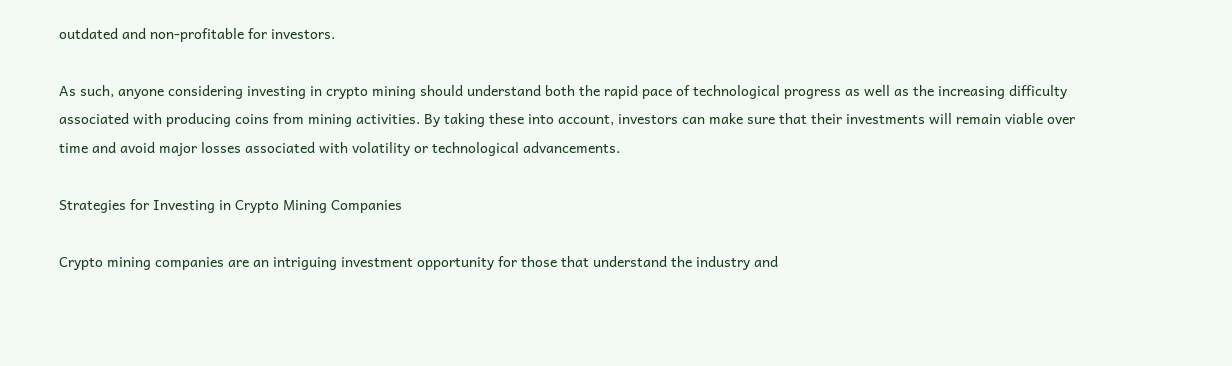outdated and non-profitable for investors.

As such, anyone considering investing in crypto mining should understand both the rapid pace of technological progress as well as the increasing difficulty associated with producing coins from mining activities. By taking these into account, investors can make sure that their investments will remain viable over time and avoid major losses associated with volatility or technological advancements.

Strategies for Investing in Crypto Mining Companies

Crypto mining companies are an intriguing investment opportunity for those that understand the industry and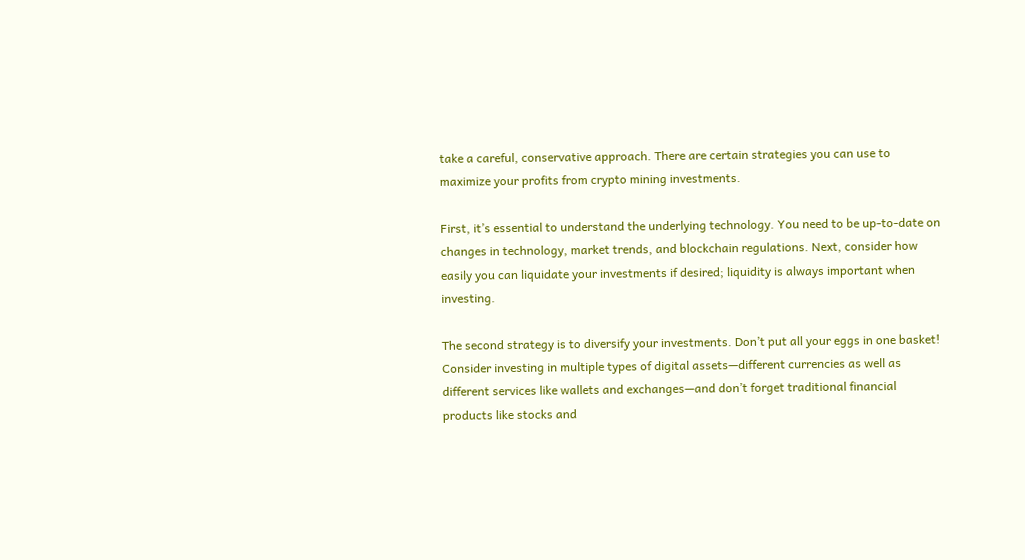take a careful, conservative approach. There are certain strategies you can use to maximize your profits from crypto mining investments.

First, it’s essential to understand the underlying technology. You need to be up-to-date on changes in technology, market trends, and blockchain regulations. Next, consider how easily you can liquidate your investments if desired; liquidity is always important when investing.

The second strategy is to diversify your investments. Don’t put all your eggs in one basket! Consider investing in multiple types of digital assets—different currencies as well as different services like wallets and exchanges—and don’t forget traditional financial products like stocks and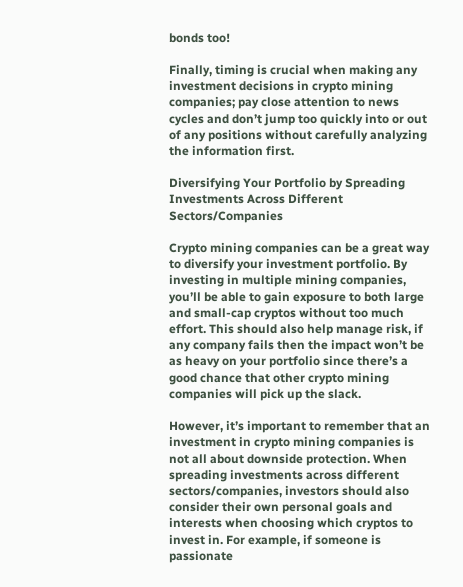bonds too!

Finally, timing is crucial when making any investment decisions in crypto mining companies; pay close attention to news cycles and don’t jump too quickly into or out of any positions without carefully analyzing the information first.

Diversifying Your Portfolio by Spreading Investments Across Different Sectors/Companies

Crypto mining companies can be a great way to diversify your investment portfolio. By investing in multiple mining companies, you’ll be able to gain exposure to both large and small-cap cryptos without too much effort. This should also help manage risk, if any company fails then the impact won’t be as heavy on your portfolio since there’s a good chance that other crypto mining companies will pick up the slack.

However, it’s important to remember that an investment in crypto mining companies is not all about downside protection. When spreading investments across different sectors/companies, investors should also consider their own personal goals and interests when choosing which cryptos to invest in. For example, if someone is passionate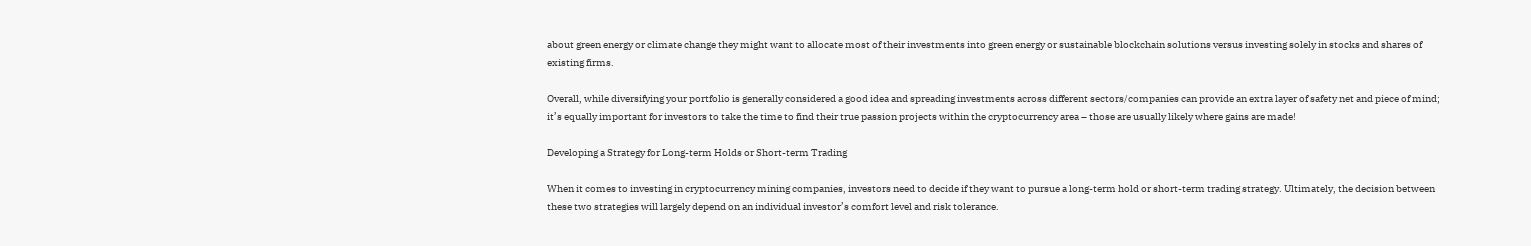about green energy or climate change they might want to allocate most of their investments into green energy or sustainable blockchain solutions versus investing solely in stocks and shares of existing firms.

Overall, while diversifying your portfolio is generally considered a good idea and spreading investments across different sectors/companies can provide an extra layer of safety net and piece of mind; it’s equally important for investors to take the time to find their true passion projects within the cryptocurrency area – those are usually likely where gains are made!

Developing a Strategy for Long-term Holds or Short-term Trading

When it comes to investing in cryptocurrency mining companies, investors need to decide if they want to pursue a long-term hold or short-term trading strategy. Ultimately, the decision between these two strategies will largely depend on an individual investor’s comfort level and risk tolerance.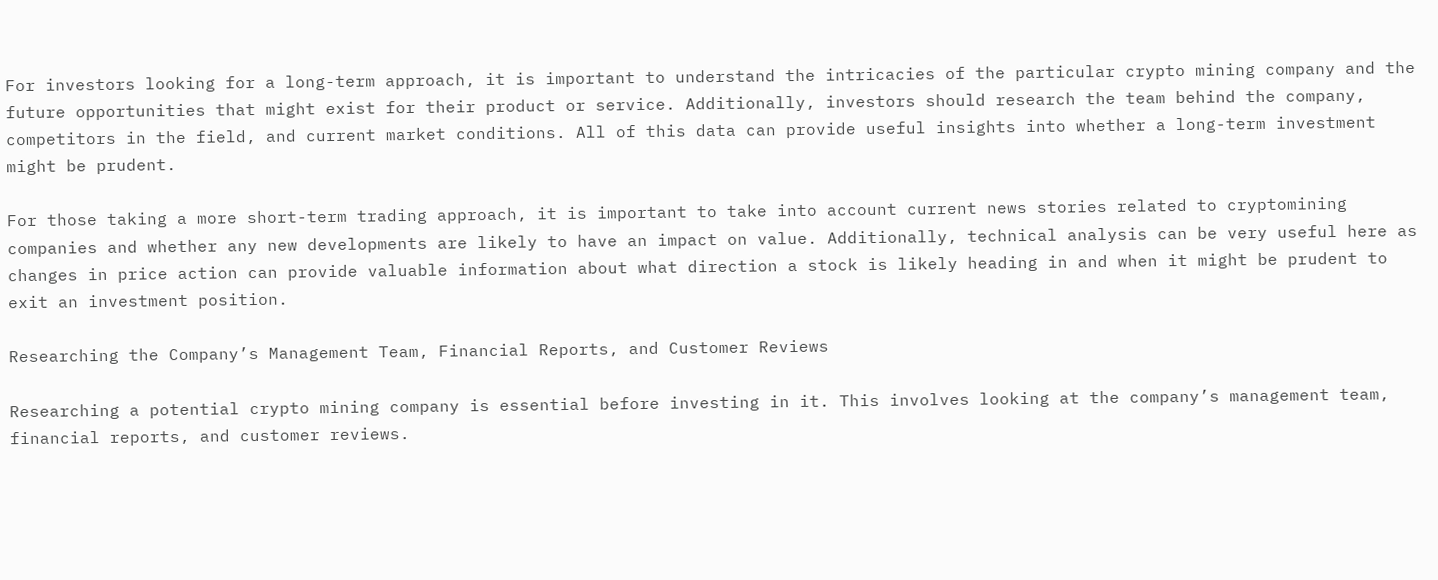For investors looking for a long-term approach, it is important to understand the intricacies of the particular crypto mining company and the future opportunities that might exist for their product or service. Additionally, investors should research the team behind the company, competitors in the field, and current market conditions. All of this data can provide useful insights into whether a long-term investment might be prudent.

For those taking a more short-term trading approach, it is important to take into account current news stories related to cryptomining companies and whether any new developments are likely to have an impact on value. Additionally, technical analysis can be very useful here as changes in price action can provide valuable information about what direction a stock is likely heading in and when it might be prudent to exit an investment position.

Researching the Company’s Management Team, Financial Reports, and Customer Reviews

Researching a potential crypto mining company is essential before investing in it. This involves looking at the company’s management team, financial reports, and customer reviews.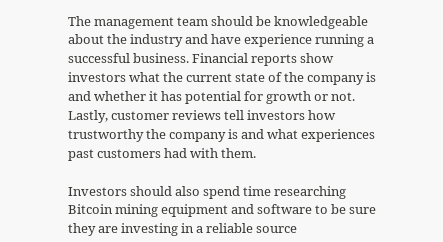The management team should be knowledgeable about the industry and have experience running a successful business. Financial reports show investors what the current state of the company is and whether it has potential for growth or not. Lastly, customer reviews tell investors how trustworthy the company is and what experiences past customers had with them.

Investors should also spend time researching Bitcoin mining equipment and software to be sure they are investing in a reliable source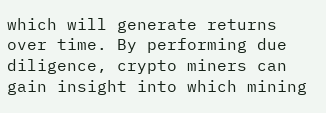which will generate returns over time. By performing due diligence, crypto miners can gain insight into which mining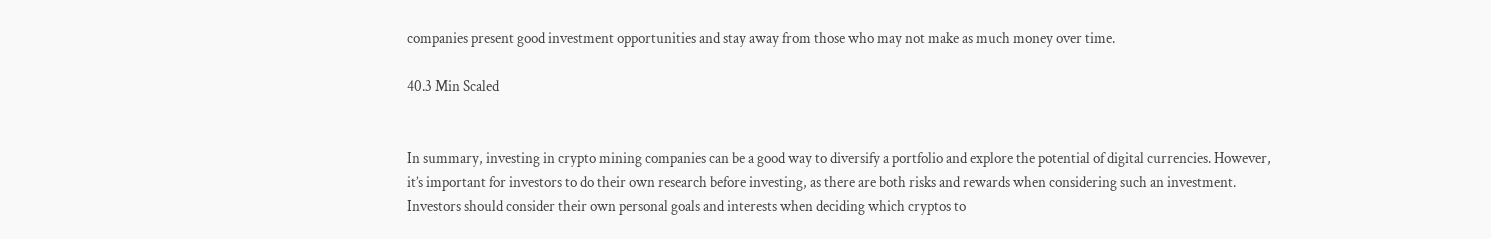companies present good investment opportunities and stay away from those who may not make as much money over time.

40.3 Min Scaled


In summary, investing in crypto mining companies can be a good way to diversify a portfolio and explore the potential of digital currencies. However, it’s important for investors to do their own research before investing, as there are both risks and rewards when considering such an investment. Investors should consider their own personal goals and interests when deciding which cryptos to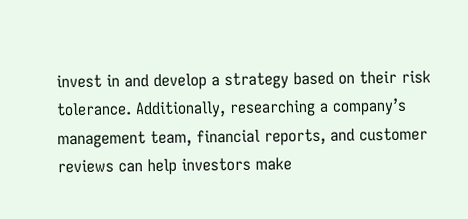invest in and develop a strategy based on their risk tolerance. Additionally, researching a company’s management team, financial reports, and customer reviews can help investors make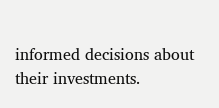informed decisions about their investments.